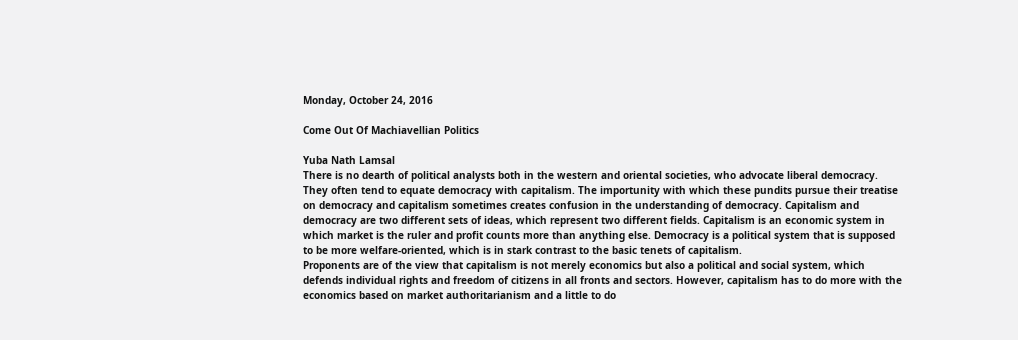Monday, October 24, 2016

Come Out Of Machiavellian Politics

Yuba Nath Lamsal
There is no dearth of political analysts both in the western and oriental societies, who advocate liberal democracy. They often tend to equate democracy with capitalism. The importunity with which these pundits pursue their treatise on democracy and capitalism sometimes creates confusion in the understanding of democracy. Capitalism and democracy are two different sets of ideas, which represent two different fields. Capitalism is an economic system in which market is the ruler and profit counts more than anything else. Democracy is a political system that is supposed to be more welfare-oriented, which is in stark contrast to the basic tenets of capitalism.
Proponents are of the view that capitalism is not merely economics but also a political and social system, which defends individual rights and freedom of citizens in all fronts and sectors. However, capitalism has to do more with the economics based on market authoritarianism and a little to do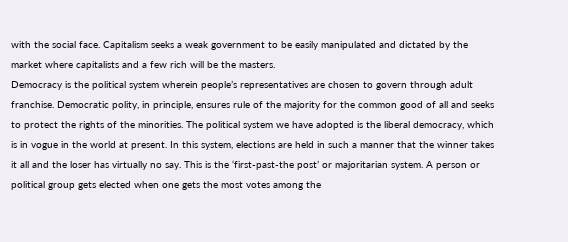with the social face. Capitalism seeks a weak government to be easily manipulated and dictated by the market where capitalists and a few rich will be the masters.
Democracy is the political system wherein people’s representatives are chosen to govern through adult franchise. Democratic polity, in principle, ensures rule of the majority for the common good of all and seeks to protect the rights of the minorities. The political system we have adopted is the liberal democracy, which is in vogue in the world at present. In this system, elections are held in such a manner that the winner takes it all and the loser has virtually no say. This is the ‘first-past-the post’ or majoritarian system. A person or political group gets elected when one gets the most votes among the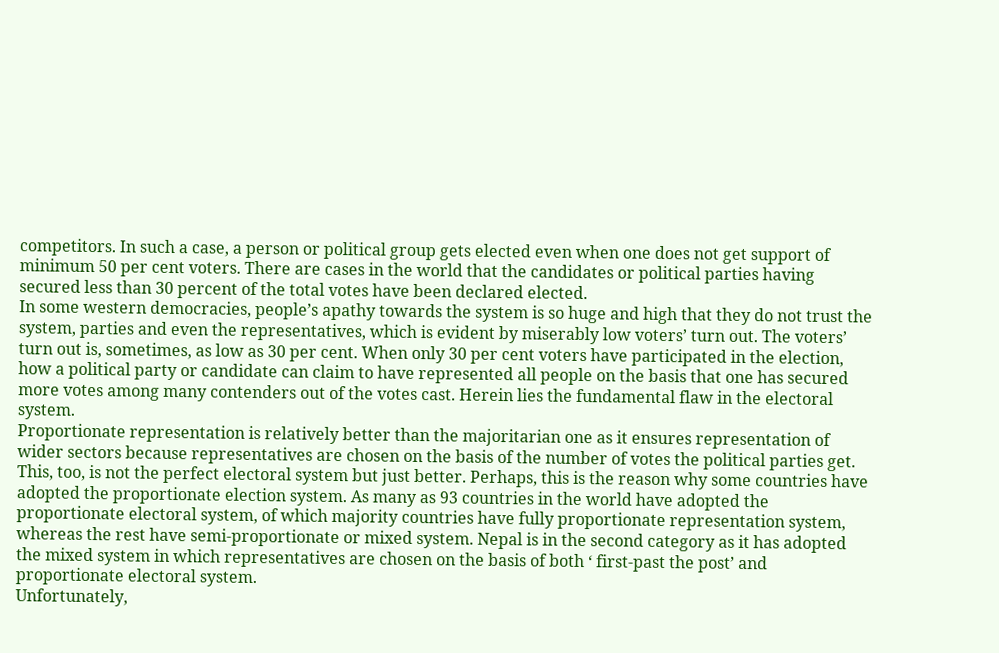competitors. In such a case, a person or political group gets elected even when one does not get support of minimum 50 per cent voters. There are cases in the world that the candidates or political parties having secured less than 30 percent of the total votes have been declared elected.
In some western democracies, people’s apathy towards the system is so huge and high that they do not trust the system, parties and even the representatives, which is evident by miserably low voters’ turn out. The voters’ turn out is, sometimes, as low as 30 per cent. When only 30 per cent voters have participated in the election, how a political party or candidate can claim to have represented all people on the basis that one has secured more votes among many contenders out of the votes cast. Herein lies the fundamental flaw in the electoral system.
Proportionate representation is relatively better than the majoritarian one as it ensures representation of wider sectors because representatives are chosen on the basis of the number of votes the political parties get. This, too, is not the perfect electoral system but just better. Perhaps, this is the reason why some countries have adopted the proportionate election system. As many as 93 countries in the world have adopted the proportionate electoral system, of which majority countries have fully proportionate representation system, whereas the rest have semi-proportionate or mixed system. Nepal is in the second category as it has adopted the mixed system in which representatives are chosen on the basis of both ‘ first-past the post’ and proportionate electoral system.
Unfortunately,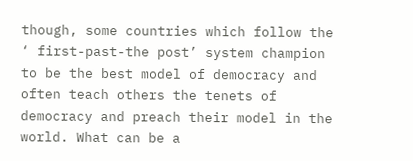though, some countries which follow the ‘ first-past-the post’ system champion to be the best model of democracy and often teach others the tenets of democracy and preach their model in the world. What can be a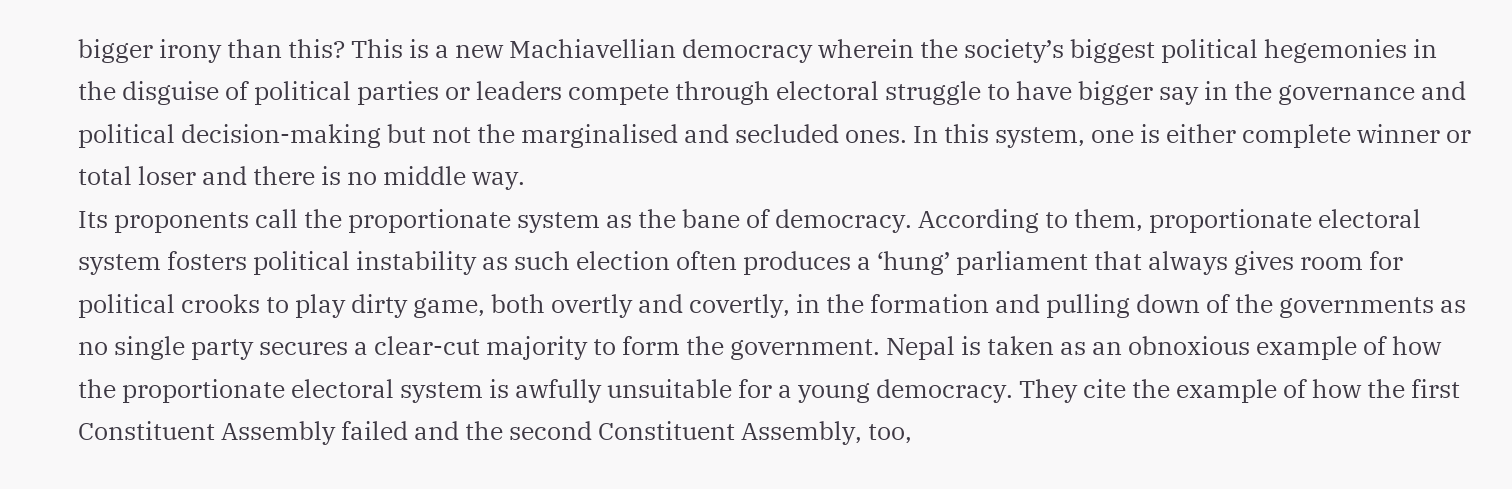bigger irony than this? This is a new Machiavellian democracy wherein the society’s biggest political hegemonies in the disguise of political parties or leaders compete through electoral struggle to have bigger say in the governance and political decision-making but not the marginalised and secluded ones. In this system, one is either complete winner or total loser and there is no middle way.
Its proponents call the proportionate system as the bane of democracy. According to them, proportionate electoral system fosters political instability as such election often produces a ‘hung’ parliament that always gives room for political crooks to play dirty game, both overtly and covertly, in the formation and pulling down of the governments as no single party secures a clear-cut majority to form the government. Nepal is taken as an obnoxious example of how the proportionate electoral system is awfully unsuitable for a young democracy. They cite the example of how the first Constituent Assembly failed and the second Constituent Assembly, too,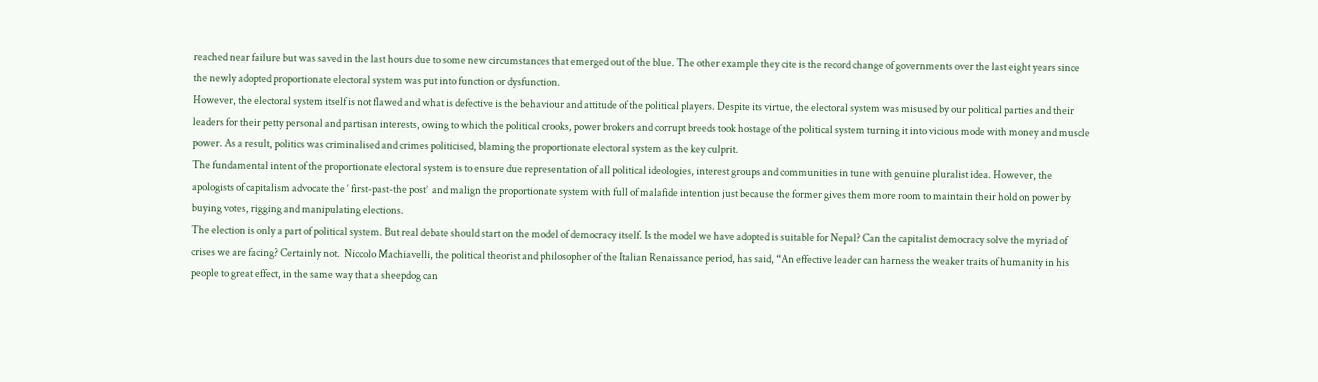reached near failure but was saved in the last hours due to some new circumstances that emerged out of the blue. The other example they cite is the record change of governments over the last eight years since the newly adopted proportionate electoral system was put into function or dysfunction.
However, the electoral system itself is not flawed and what is defective is the behaviour and attitude of the political players. Despite its virtue, the electoral system was misused by our political parties and their leaders for their petty personal and partisan interests, owing to which the political crooks, power brokers and corrupt breeds took hostage of the political system turning it into vicious mode with money and muscle power. As a result, politics was criminalised and crimes politicised, blaming the proportionate electoral system as the key culprit.
The fundamental intent of the proportionate electoral system is to ensure due representation of all political ideologies, interest groups and communities in tune with genuine pluralist idea. However, the apologists of capitalism advocate the ‘ first-past-the post’  and malign the proportionate system with full of malafide intention just because the former gives them more room to maintain their hold on power by buying votes, rigging and manipulating elections.
The election is only a part of political system. But real debate should start on the model of democracy itself. Is the model we have adopted is suitable for Nepal? Can the capitalist democracy solve the myriad of crises we are facing? Certainly not.  Niccolo Machiavelli, the political theorist and philosopher of the Italian Renaissance period, has said, “An effective leader can harness the weaker traits of humanity in his people to great effect, in the same way that a sheepdog can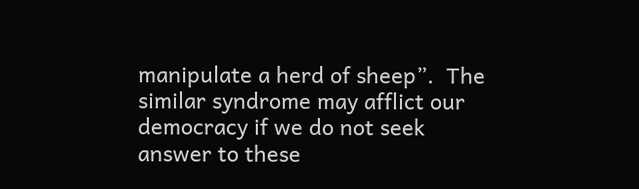manipulate a herd of sheep”.  The similar syndrome may afflict our democracy if we do not seek answer to these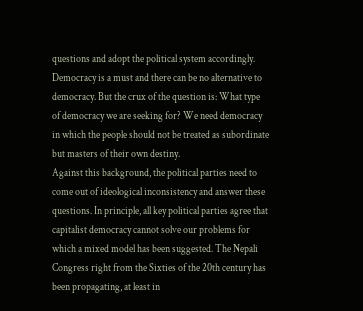questions and adopt the political system accordingly. Democracy is a must and there can be no alternative to democracy. But the crux of the question is: What type of democracy we are seeking for? We need democracy in which the people should not be treated as subordinate but masters of their own destiny.
Against this background, the political parties need to come out of ideological inconsistency and answer these questions. In principle, all key political parties agree that capitalist democracy cannot solve our problems for which a mixed model has been suggested. The Nepali Congress right from the Sixties of the 20th century has been propagating, at least in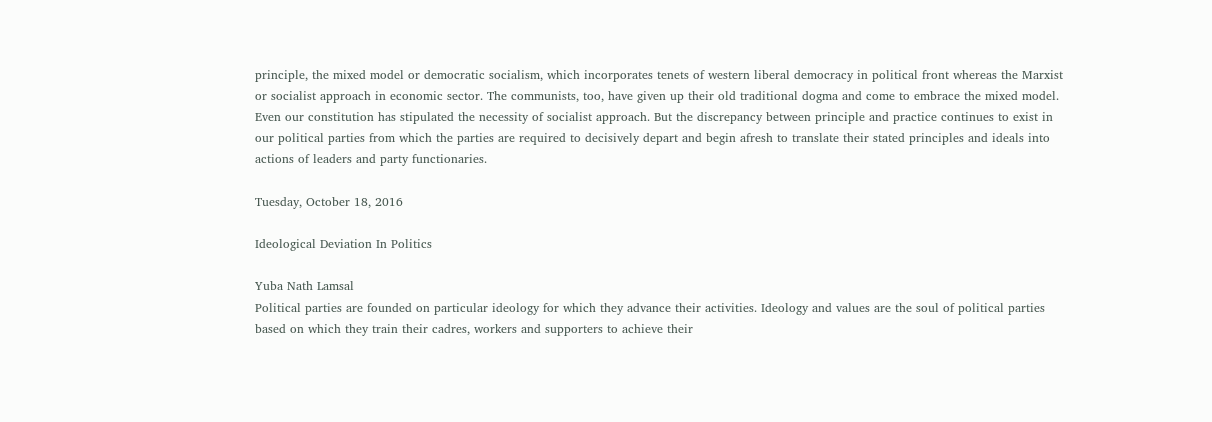principle, the mixed model or democratic socialism, which incorporates tenets of western liberal democracy in political front whereas the Marxist or socialist approach in economic sector. The communists, too, have given up their old traditional dogma and come to embrace the mixed model. Even our constitution has stipulated the necessity of socialist approach. But the discrepancy between principle and practice continues to exist in our political parties from which the parties are required to decisively depart and begin afresh to translate their stated principles and ideals into actions of leaders and party functionaries.

Tuesday, October 18, 2016

Ideological Deviation In Politics

Yuba Nath Lamsal
Political parties are founded on particular ideology for which they advance their activities. Ideology and values are the soul of political parties based on which they train their cadres, workers and supporters to achieve their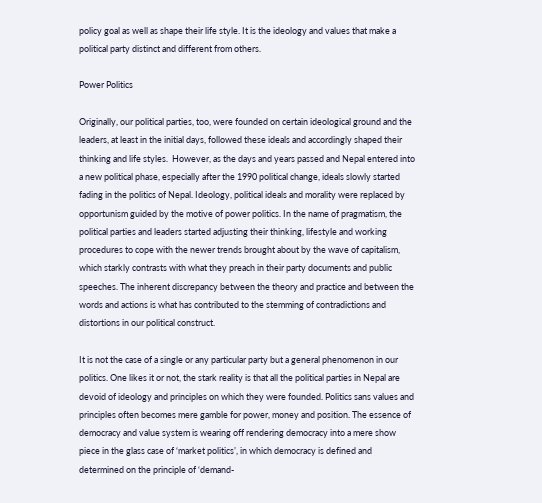policy goal as well as shape their life style. It is the ideology and values that make a political party distinct and different from others.

Power Politics

Originally, our political parties, too, were founded on certain ideological ground and the leaders, at least in the initial days, followed these ideals and accordingly shaped their thinking and life styles.  However, as the days and years passed and Nepal entered into a new political phase, especially after the 1990 political change, ideals slowly started fading in the politics of Nepal. Ideology, political ideals and morality were replaced by opportunism guided by the motive of power politics. In the name of pragmatism, the political parties and leaders started adjusting their thinking, lifestyle and working procedures to cope with the newer trends brought about by the wave of capitalism, which starkly contrasts with what they preach in their party documents and public speeches. The inherent discrepancy between the theory and practice and between the words and actions is what has contributed to the stemming of contradictions and distortions in our political construct.

It is not the case of a single or any particular party but a general phenomenon in our politics. One likes it or not, the stark reality is that all the political parties in Nepal are devoid of ideology and principles on which they were founded. Politics sans values and principles often becomes mere gamble for power, money and position. The essence of democracy and value system is wearing off rendering democracy into a mere show piece in the glass case of ‘market politics’, in which democracy is defined and determined on the principle of ‘demand-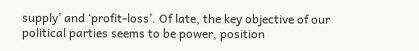supply’ and ‘profit-loss’. Of late, the key objective of our political parties seems to be power, position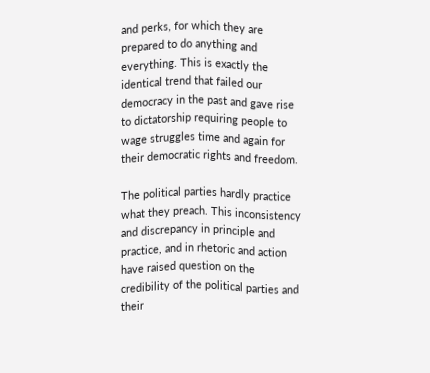and perks, for which they are prepared to do anything and everything. This is exactly the identical trend that failed our democracy in the past and gave rise to dictatorship requiring people to wage struggles time and again for their democratic rights and freedom.

The political parties hardly practice what they preach. This inconsistency and discrepancy in principle and practice, and in rhetoric and action have raised question on the credibility of the political parties and their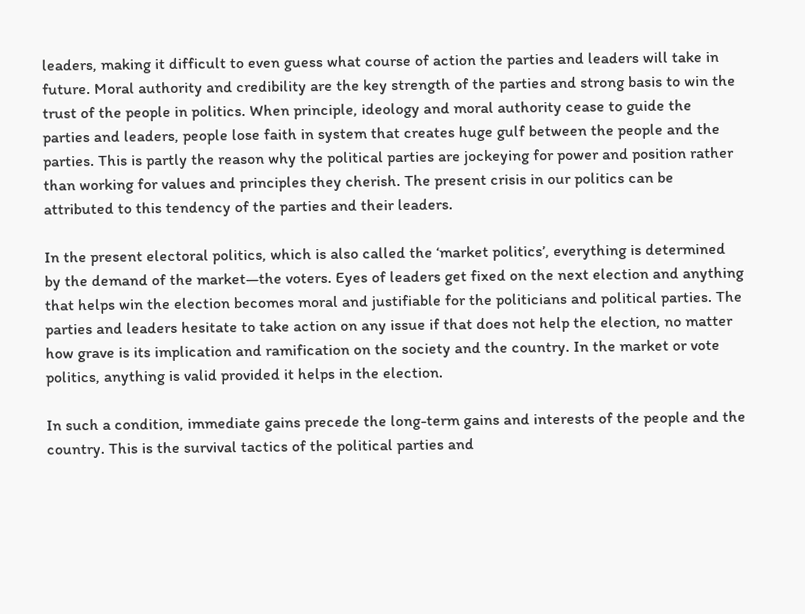leaders, making it difficult to even guess what course of action the parties and leaders will take in future. Moral authority and credibility are the key strength of the parties and strong basis to win the trust of the people in politics. When principle, ideology and moral authority cease to guide the parties and leaders, people lose faith in system that creates huge gulf between the people and the parties. This is partly the reason why the political parties are jockeying for power and position rather than working for values and principles they cherish. The present crisis in our politics can be attributed to this tendency of the parties and their leaders.

In the present electoral politics, which is also called the ‘market politics’, everything is determined by the demand of the market—the voters. Eyes of leaders get fixed on the next election and anything that helps win the election becomes moral and justifiable for the politicians and political parties. The parties and leaders hesitate to take action on any issue if that does not help the election, no matter how grave is its implication and ramification on the society and the country. In the market or vote politics, anything is valid provided it helps in the election.

In such a condition, immediate gains precede the long-term gains and interests of the people and the country. This is the survival tactics of the political parties and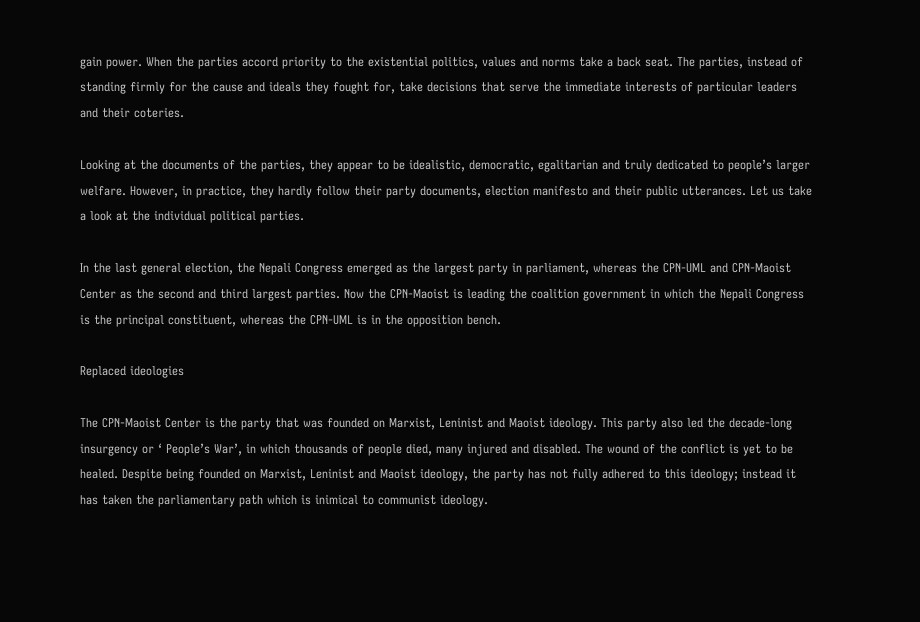gain power. When the parties accord priority to the existential politics, values and norms take a back seat. The parties, instead of standing firmly for the cause and ideals they fought for, take decisions that serve the immediate interests of particular leaders and their coteries.

Looking at the documents of the parties, they appear to be idealistic, democratic, egalitarian and truly dedicated to people’s larger welfare. However, in practice, they hardly follow their party documents, election manifesto and their public utterances. Let us take a look at the individual political parties.

In the last general election, the Nepali Congress emerged as the largest party in parliament, whereas the CPN-UML and CPN-Maoist Center as the second and third largest parties. Now the CPN-Maoist is leading the coalition government in which the Nepali Congress is the principal constituent, whereas the CPN-UML is in the opposition bench.

Replaced ideologies

The CPN-Maoist Center is the party that was founded on Marxist, Leninist and Maoist ideology. This party also led the decade-long insurgency or ‘ People’s War’, in which thousands of people died, many injured and disabled. The wound of the conflict is yet to be healed. Despite being founded on Marxist, Leninist and Maoist ideology, the party has not fully adhered to this ideology; instead it has taken the parliamentary path which is inimical to communist ideology.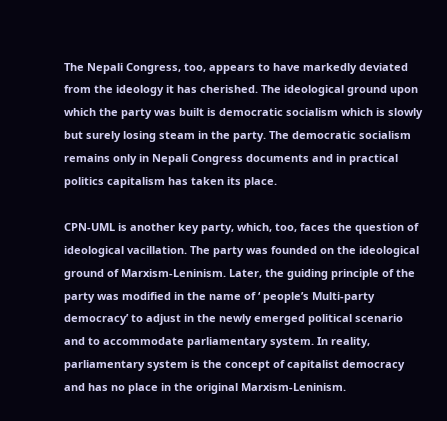The Nepali Congress, too, appears to have markedly deviated from the ideology it has cherished. The ideological ground upon which the party was built is democratic socialism which is slowly but surely losing steam in the party. The democratic socialism remains only in Nepali Congress documents and in practical politics capitalism has taken its place.

CPN-UML is another key party, which, too, faces the question of ideological vacillation. The party was founded on the ideological ground of Marxism-Leninism. Later, the guiding principle of the party was modified in the name of ‘ people’s Multi-party democracy’ to adjust in the newly emerged political scenario and to accommodate parliamentary system. In reality, parliamentary system is the concept of capitalist democracy and has no place in the original Marxism-Leninism.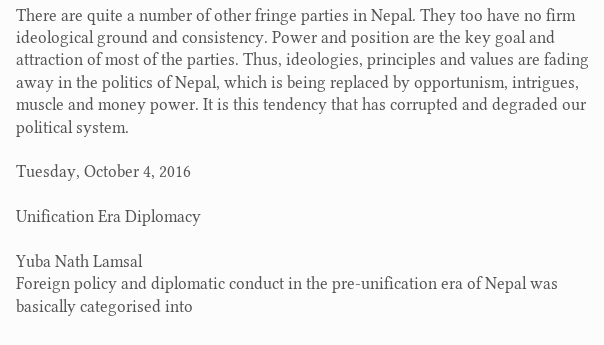There are quite a number of other fringe parties in Nepal. They too have no firm ideological ground and consistency. Power and position are the key goal and attraction of most of the parties. Thus, ideologies, principles and values are fading away in the politics of Nepal, which is being replaced by opportunism, intrigues, muscle and money power. It is this tendency that has corrupted and degraded our political system.

Tuesday, October 4, 2016

Unification Era Diplomacy

Yuba Nath Lamsal
Foreign policy and diplomatic conduct in the pre-unification era of Nepal was basically categorised into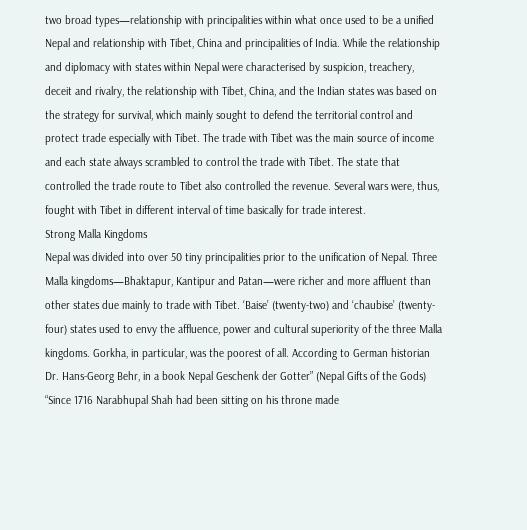two broad types—relationship with principalities within what once used to be a unified Nepal and relationship with Tibet, China and principalities of India. While the relationship and diplomacy with states within Nepal were characterised by suspicion, treachery, deceit and rivalry, the relationship with Tibet, China, and the Indian states was based on the strategy for survival, which mainly sought to defend the territorial control and protect trade especially with Tibet. The trade with Tibet was the main source of income and each state always scrambled to control the trade with Tibet. The state that controlled the trade route to Tibet also controlled the revenue. Several wars were, thus, fought with Tibet in different interval of time basically for trade interest.
Strong Malla Kingdoms
Nepal was divided into over 50 tiny principalities prior to the unification of Nepal. Three Malla kingdoms—Bhaktapur, Kantipur and Patan—were richer and more affluent than other states due mainly to trade with Tibet. ‘Baise’ (twenty-two) and ‘chaubise’ (twenty-four) states used to envy the affluence, power and cultural superiority of the three Malla kingdoms. Gorkha, in particular, was the poorest of all. According to German historian Dr. Hans-Georg Behr, in a book Nepal Geschenk der Gotter” (Nepal Gifts of the Gods) “Since 1716 Narabhupal Shah had been sitting on his throne made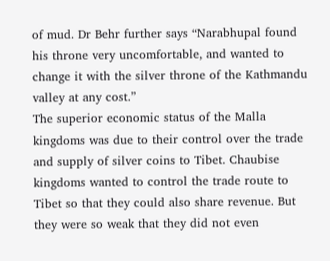of mud. Dr Behr further says “Narabhupal found his throne very uncomfortable, and wanted to change it with the silver throne of the Kathmandu valley at any cost.”
The superior economic status of the Malla kingdoms was due to their control over the trade and supply of silver coins to Tibet. Chaubise kingdoms wanted to control the trade route to Tibet so that they could also share revenue. But they were so weak that they did not even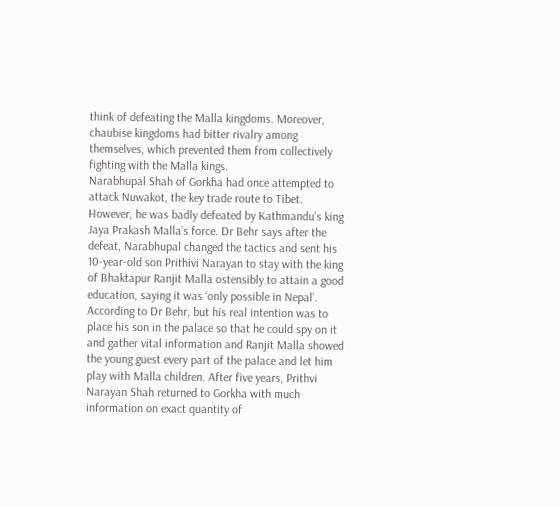think of defeating the Malla kingdoms. Moreover, chaubise kingdoms had bitter rivalry among themselves, which prevented them from collectively fighting with the Malla kings.
Narabhupal Shah of Gorkha had once attempted to attack Nuwakot, the key trade route to Tibet. However, he was badly defeated by Kathmandu’s king Jaya Prakash Malla’s force. Dr Behr says after the defeat, Narabhupal changed the tactics and sent his 10-year-old son Prithivi Narayan to stay with the king of Bhaktapur Ranjit Malla ostensibly to attain a good education, saying it was ‘only possible in Nepal’.
According to Dr Behr, but his real intention was to place his son in the palace so that he could spy on it and gather vital information and Ranjit Malla showed the young guest every part of the palace and let him play with Malla children. After five years, Prithvi Narayan Shah returned to Gorkha with much information on exact quantity of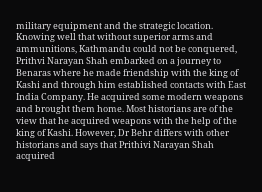military equipment and the strategic location.
Knowing well that without superior arms and ammunitions, Kathmandu could not be conquered, Prithvi Narayan Shah embarked on a journey to Benaras where he made friendship with the king of Kashi and through him established contacts with East India Company. He acquired some modern weapons and brought them home. Most historians are of the view that he acquired weapons with the help of the king of Kashi. However, Dr Behr differs with other historians and says that Prithivi Narayan Shah acquired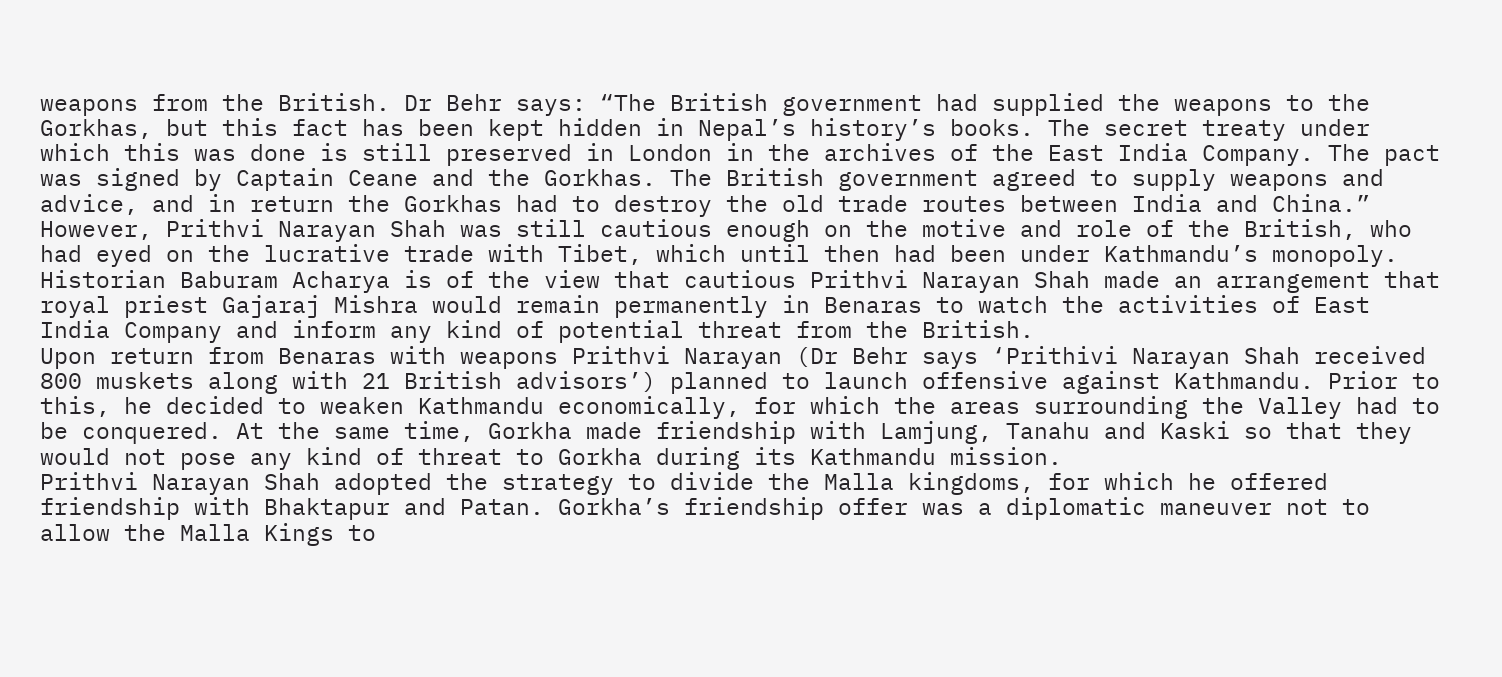weapons from the British. Dr Behr says: “The British government had supplied the weapons to the Gorkhas, but this fact has been kept hidden in Nepal’s history’s books. The secret treaty under which this was done is still preserved in London in the archives of the East India Company. The pact was signed by Captain Ceane and the Gorkhas. The British government agreed to supply weapons and advice, and in return the Gorkhas had to destroy the old trade routes between India and China.”
However, Prithvi Narayan Shah was still cautious enough on the motive and role of the British, who had eyed on the lucrative trade with Tibet, which until then had been under Kathmandu’s monopoly. Historian Baburam Acharya is of the view that cautious Prithvi Narayan Shah made an arrangement that royal priest Gajaraj Mishra would remain permanently in Benaras to watch the activities of East India Company and inform any kind of potential threat from the British.
Upon return from Benaras with weapons Prithvi Narayan (Dr Behr says ‘Prithivi Narayan Shah received 800 muskets along with 21 British advisors’) planned to launch offensive against Kathmandu. Prior to this, he decided to weaken Kathmandu economically, for which the areas surrounding the Valley had to be conquered. At the same time, Gorkha made friendship with Lamjung, Tanahu and Kaski so that they would not pose any kind of threat to Gorkha during its Kathmandu mission.
Prithvi Narayan Shah adopted the strategy to divide the Malla kingdoms, for which he offered friendship with Bhaktapur and Patan. Gorkha’s friendship offer was a diplomatic maneuver not to allow the Malla Kings to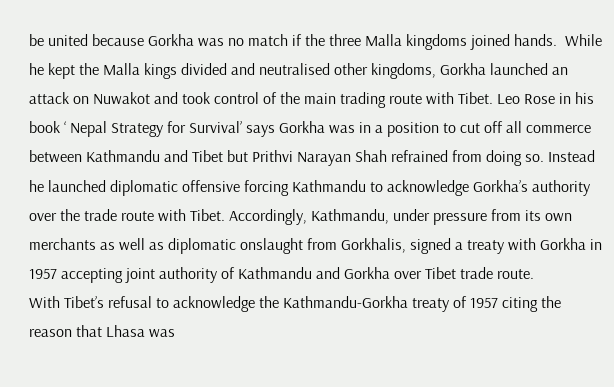be united because Gorkha was no match if the three Malla kingdoms joined hands.  While he kept the Malla kings divided and neutralised other kingdoms, Gorkha launched an attack on Nuwakot and took control of the main trading route with Tibet. Leo Rose in his book ‘ Nepal Strategy for Survival’ says Gorkha was in a position to cut off all commerce between Kathmandu and Tibet but Prithvi Narayan Shah refrained from doing so. Instead he launched diplomatic offensive forcing Kathmandu to acknowledge Gorkha’s authority over the trade route with Tibet. Accordingly, Kathmandu, under pressure from its own merchants as well as diplomatic onslaught from Gorkhalis, signed a treaty with Gorkha in 1957 accepting joint authority of Kathmandu and Gorkha over Tibet trade route.
With Tibet’s refusal to acknowledge the Kathmandu-Gorkha treaty of 1957 citing the reason that Lhasa was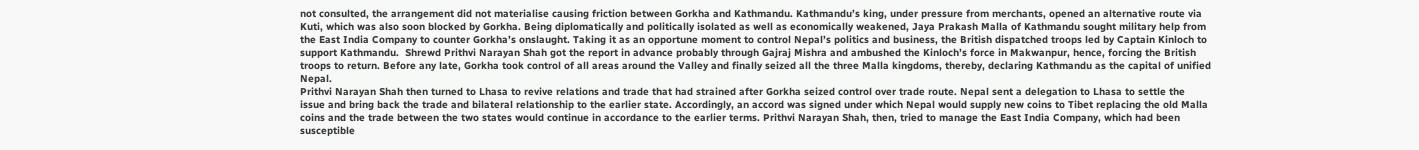not consulted, the arrangement did not materialise causing friction between Gorkha and Kathmandu. Kathmandu’s king, under pressure from merchants, opened an alternative route via Kuti, which was also soon blocked by Gorkha. Being diplomatically and politically isolated as well as economically weakened, Jaya Prakash Malla of Kathmandu sought military help from the East India Company to counter Gorkha’s onslaught. Taking it as an opportune moment to control Nepal’s politics and business, the British dispatched troops led by Captain Kinloch to support Kathmandu.  Shrewd Prithvi Narayan Shah got the report in advance probably through Gajraj Mishra and ambushed the Kinloch’s force in Makwanpur, hence, forcing the British troops to return. Before any late, Gorkha took control of all areas around the Valley and finally seized all the three Malla kingdoms, thereby, declaring Kathmandu as the capital of unified Nepal.
Prithvi Narayan Shah then turned to Lhasa to revive relations and trade that had strained after Gorkha seized control over trade route. Nepal sent a delegation to Lhasa to settle the issue and bring back the trade and bilateral relationship to the earlier state. Accordingly, an accord was signed under which Nepal would supply new coins to Tibet replacing the old Malla coins and the trade between the two states would continue in accordance to the earlier terms. Prithvi Narayan Shah, then, tried to manage the East India Company, which had been susceptible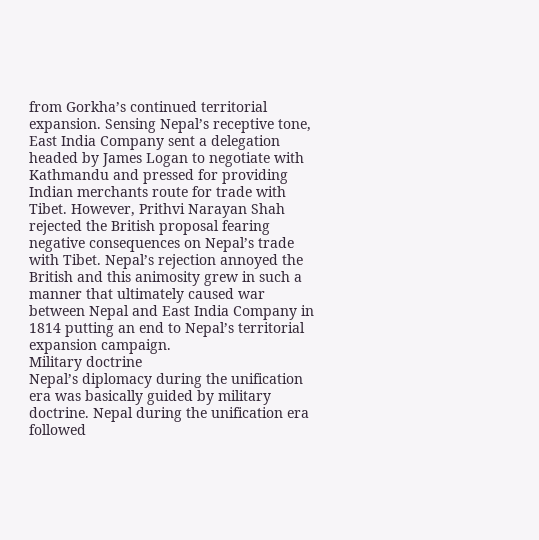from Gorkha’s continued territorial expansion. Sensing Nepal’s receptive tone, East India Company sent a delegation headed by James Logan to negotiate with Kathmandu and pressed for providing Indian merchants route for trade with Tibet. However, Prithvi Narayan Shah rejected the British proposal fearing negative consequences on Nepal’s trade with Tibet. Nepal’s rejection annoyed the British and this animosity grew in such a manner that ultimately caused war between Nepal and East India Company in 1814 putting an end to Nepal’s territorial expansion campaign.
Military doctrine
Nepal’s diplomacy during the unification era was basically guided by military doctrine. Nepal during the unification era followed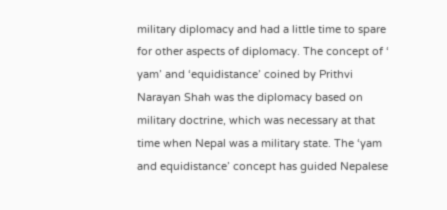military diplomacy and had a little time to spare for other aspects of diplomacy. The concept of ‘ yam’ and ‘equidistance’ coined by Prithvi Narayan Shah was the diplomacy based on military doctrine, which was necessary at that time when Nepal was a military state. The ‘yam and equidistance’ concept has guided Nepalese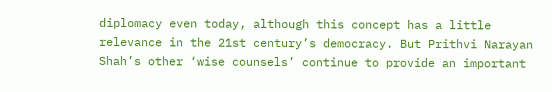diplomacy even today, although this concept has a little relevance in the 21st century’s democracy. But Prithvi Narayan Shah’s other ‘wise counsels’ continue to provide an important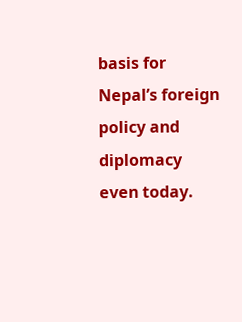basis for Nepal’s foreign policy and diplomacy even today.